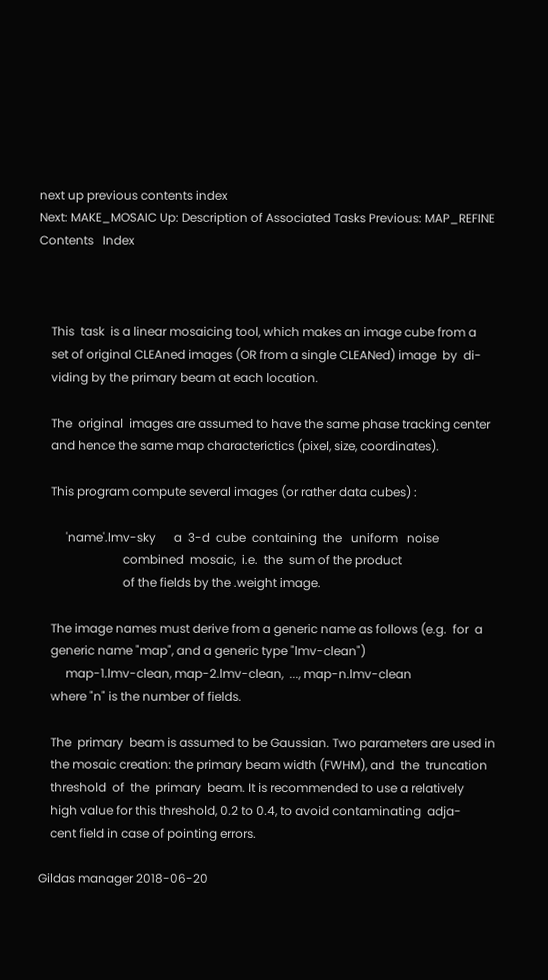next up previous contents index
Next: MAKE_MOSAIC Up: Description of Associated Tasks Previous: MAP_REFINE   Contents   Index



    This  task  is a linear mosaicing tool, which makes an image cube from a
    set of original CLEAned images (OR from a single CLEANed) image  by  di-
    viding by the primary beam at each location.

    The  original  images are assumed to have the same phase tracking center
    and hence the same map characterictics (pixel, size, coordinates).

    This program compute several images (or rather data cubes) :

         'name'.lmv-sky      a  3-d  cube  containing  the   uniform   noise
                            combined  mosaic,  i.e.  the  sum of the product
                            of the fields by the .weight image.

    The image names must derive from a generic name as follows (e.g.  for  a
    generic name "map", and a generic type "lmv-clean")
         map-1.lmv-clean, map-2.lmv-clean,  ..., map-n.lmv-clean
    where "n" is the number of fields.

    The  primary  beam is assumed to be Gaussian. Two parameters are used in
    the mosaic creation: the primary beam width (FWHM), and  the  truncation
    threshold  of  the  primary  beam. It is recommended to use a relatively
    high value for this threshold, 0.2 to 0.4, to avoid contaminating  adja-
    cent field in case of pointing errors.

Gildas manager 2018-06-20